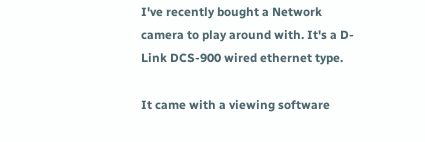I've recently bought a Network camera to play around with. It's a D-Link DCS-900 wired ethernet type.

It came with a viewing software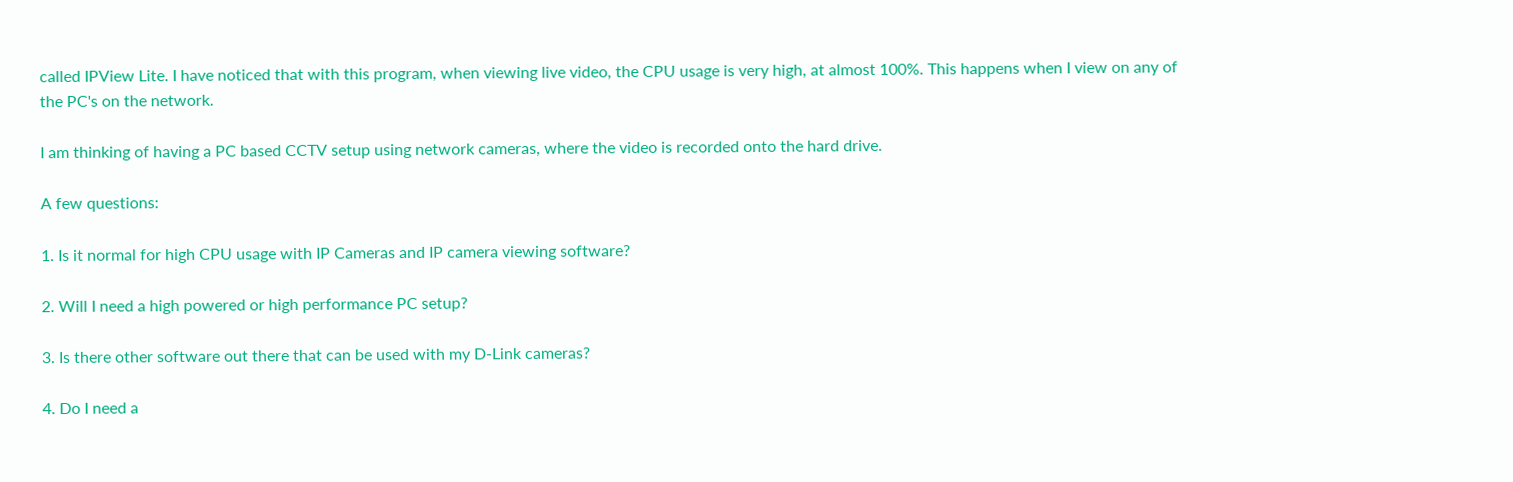called IPView Lite. I have noticed that with this program, when viewing live video, the CPU usage is very high, at almost 100%. This happens when I view on any of the PC's on the network.

I am thinking of having a PC based CCTV setup using network cameras, where the video is recorded onto the hard drive.

A few questions:

1. Is it normal for high CPU usage with IP Cameras and IP camera viewing software?

2. Will I need a high powered or high performance PC setup?

3. Is there other software out there that can be used with my D-Link cameras?

4. Do I need a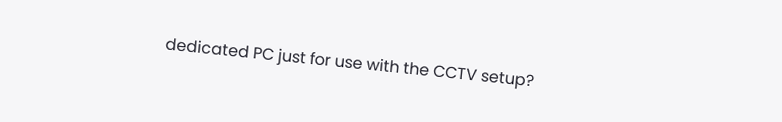dedicated PC just for use with the CCTV setup?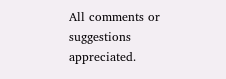All comments or suggestions appreciated.